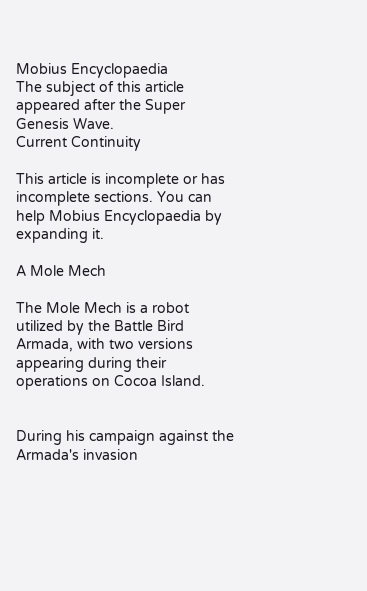Mobius Encyclopaedia
The subject of this article appeared after the Super Genesis Wave.
Current Continuity

This article is incomplete or has incomplete sections. You can help Mobius Encyclopaedia by expanding it.

A Mole Mech

The Mole Mech is a robot utilized by the Battle Bird Armada, with two versions appearing during their operations on Cocoa Island.


During his campaign against the Armada's invasion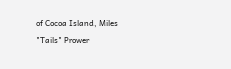of Cocoa Island, Miles "Tails" Prower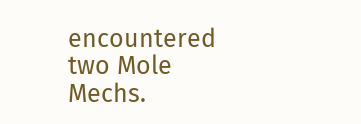encountered two Mole Mechs.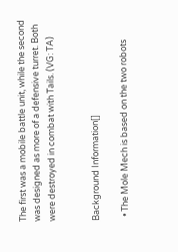The first was a mobile battle unit, while the second was designed as more of a defensive turret. Both were destroyed in combat with Tails. (VG: TA)


Background Information[]

  • The Mole Mech is based on the two robots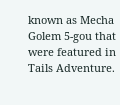known as Mecha Golem 5-gou that were featured in Tails Adventure.